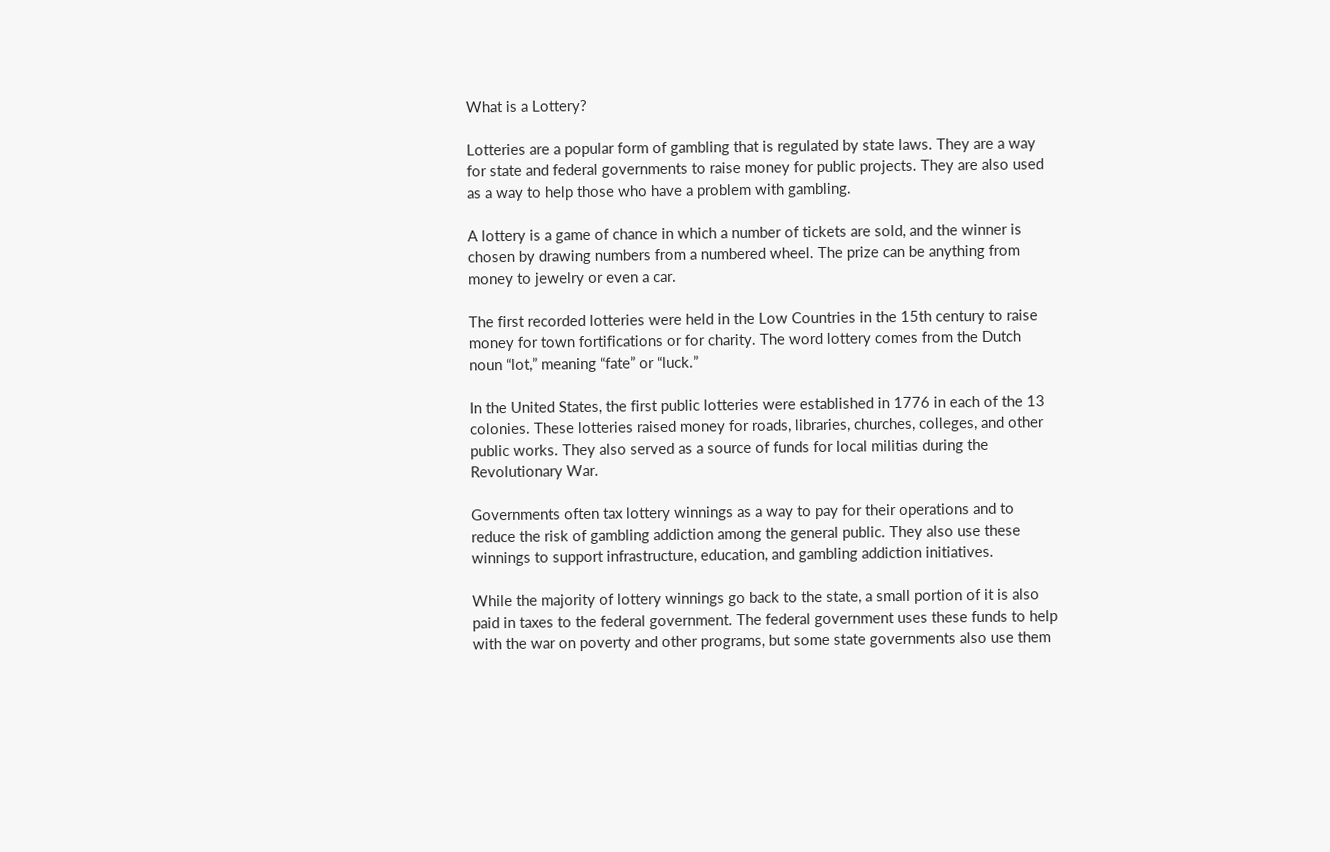What is a Lottery?

Lotteries are a popular form of gambling that is regulated by state laws. They are a way for state and federal governments to raise money for public projects. They are also used as a way to help those who have a problem with gambling.

A lottery is a game of chance in which a number of tickets are sold, and the winner is chosen by drawing numbers from a numbered wheel. The prize can be anything from money to jewelry or even a car.

The first recorded lotteries were held in the Low Countries in the 15th century to raise money for town fortifications or for charity. The word lottery comes from the Dutch noun “lot,” meaning “fate” or “luck.”

In the United States, the first public lotteries were established in 1776 in each of the 13 colonies. These lotteries raised money for roads, libraries, churches, colleges, and other public works. They also served as a source of funds for local militias during the Revolutionary War.

Governments often tax lottery winnings as a way to pay for their operations and to reduce the risk of gambling addiction among the general public. They also use these winnings to support infrastructure, education, and gambling addiction initiatives.

While the majority of lottery winnings go back to the state, a small portion of it is also paid in taxes to the federal government. The federal government uses these funds to help with the war on poverty and other programs, but some state governments also use them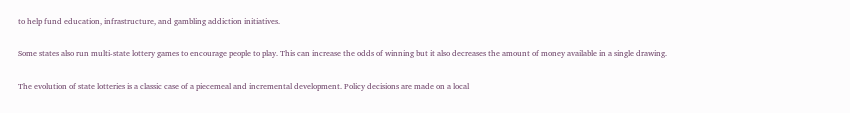to help fund education, infrastructure, and gambling addiction initiatives.

Some states also run multi-state lottery games to encourage people to play. This can increase the odds of winning but it also decreases the amount of money available in a single drawing.

The evolution of state lotteries is a classic case of a piecemeal and incremental development. Policy decisions are made on a local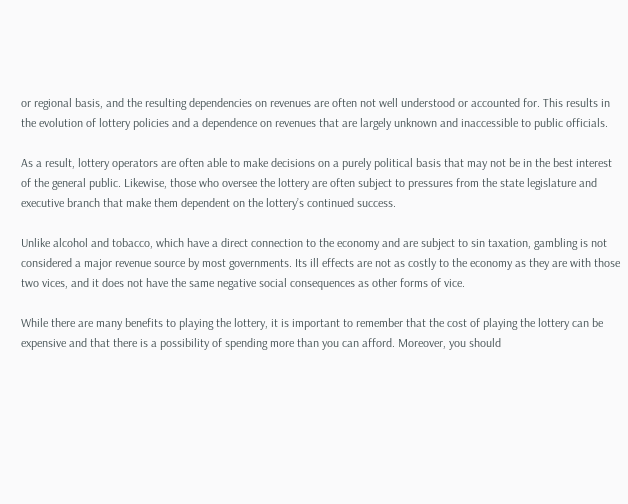or regional basis, and the resulting dependencies on revenues are often not well understood or accounted for. This results in the evolution of lottery policies and a dependence on revenues that are largely unknown and inaccessible to public officials.

As a result, lottery operators are often able to make decisions on a purely political basis that may not be in the best interest of the general public. Likewise, those who oversee the lottery are often subject to pressures from the state legislature and executive branch that make them dependent on the lottery’s continued success.

Unlike alcohol and tobacco, which have a direct connection to the economy and are subject to sin taxation, gambling is not considered a major revenue source by most governments. Its ill effects are not as costly to the economy as they are with those two vices, and it does not have the same negative social consequences as other forms of vice.

While there are many benefits to playing the lottery, it is important to remember that the cost of playing the lottery can be expensive and that there is a possibility of spending more than you can afford. Moreover, you should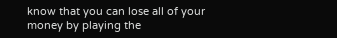know that you can lose all of your money by playing the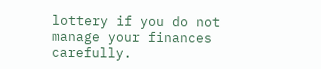lottery if you do not manage your finances carefully.